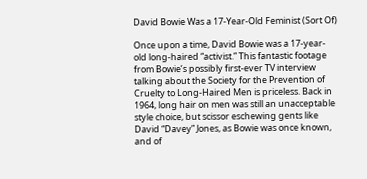David Bowie Was a 17-Year-Old Feminist (Sort Of)

Once upon a time, David Bowie was a 17-year-old long-haired “activist.” This fantastic footage from Bowie’s possibly first-ever TV interview talking about the Society for the Prevention of Cruelty to Long-Haired Men is priceless. Back in 1964, long hair on men was still an unacceptable style choice, but scissor eschewing gents like David “Davey” Jones, as Bowie was once known, and of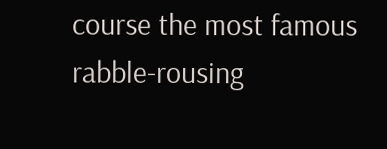course the most famous rabble-rousing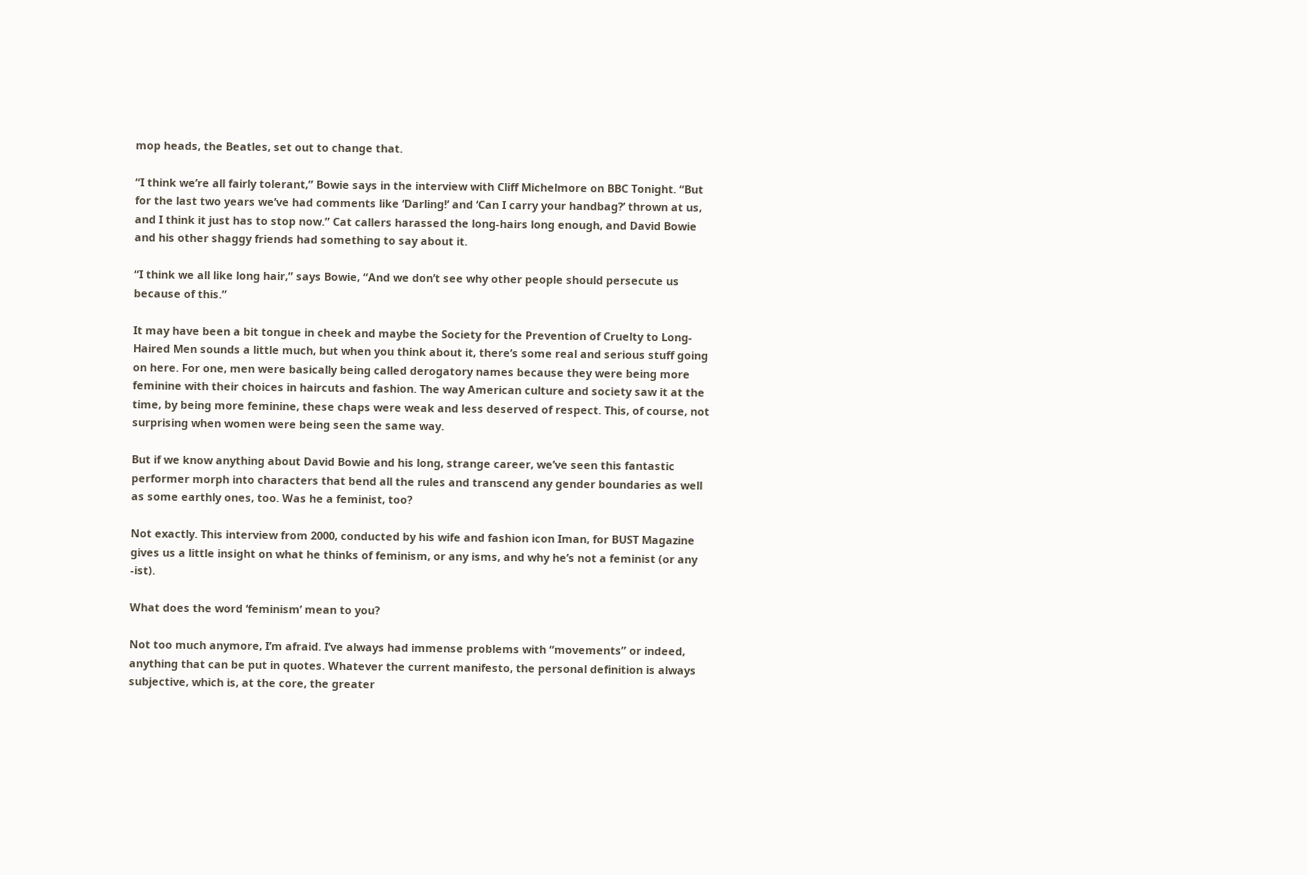mop heads, the Beatles, set out to change that.

“I think we’re all fairly tolerant,” Bowie says in the interview with Cliff Michelmore on BBC Tonight. “But for the last two years we’ve had comments like ‘Darling!’ and ‘Can I carry your handbag?’ thrown at us, and I think it just has to stop now.” Cat callers harassed the long-hairs long enough, and David Bowie and his other shaggy friends had something to say about it.

“I think we all like long hair,” says Bowie, “And we don’t see why other people should persecute us because of this.”

It may have been a bit tongue in cheek and maybe the Society for the Prevention of Cruelty to Long-Haired Men sounds a little much, but when you think about it, there’s some real and serious stuff going on here. For one, men were basically being called derogatory names because they were being more feminine with their choices in haircuts and fashion. The way American culture and society saw it at the time, by being more feminine, these chaps were weak and less deserved of respect. This, of course, not surprising when women were being seen the same way.

But if we know anything about David Bowie and his long, strange career, we’ve seen this fantastic performer morph into characters that bend all the rules and transcend any gender boundaries as well as some earthly ones, too. Was he a feminist, too?

Not exactly. This interview from 2000, conducted by his wife and fashion icon Iman, for BUST Magazine gives us a little insight on what he thinks of feminism, or any isms, and why he’s not a feminist (or any -ist).

What does the word ‘feminism’ mean to you?

Not too much anymore, I’m afraid. I’ve always had immense problems with “movements” or indeed, anything that can be put in quotes. Whatever the current manifesto, the personal definition is always subjective, which is, at the core, the greater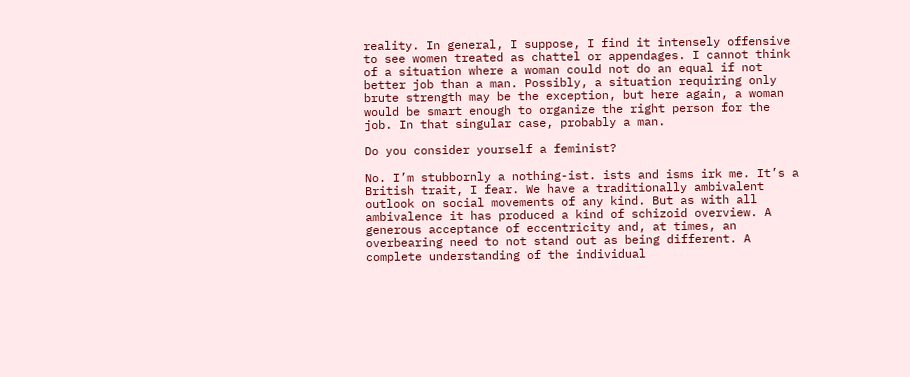reality. In general, I suppose, I find it intensely offensive to see women treated as chattel or appendages. I cannot think of a situation where a woman could not do an equal if not better job than a man. Possibly, a situation requiring only brute strength may be the exception, but here again, a woman would be smart enough to organize the right person for the job. In that singular case, probably a man.

Do you consider yourself a feminist?

No. I’m stubbornly a nothing-ist. ists and isms irk me. It’s a British trait, I fear. We have a traditionally ambivalent outlook on social movements of any kind. But as with all ambivalence it has produced a kind of schizoid overview. A generous acceptance of eccentricity and, at times, an overbearing need to not stand out as being different. A complete understanding of the individual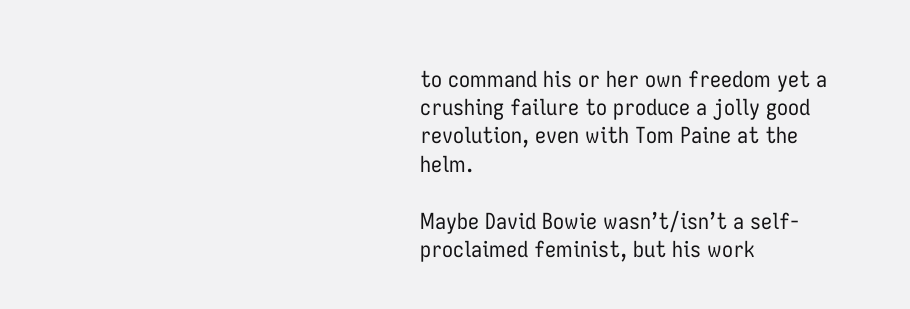to command his or her own freedom yet a crushing failure to produce a jolly good revolution, even with Tom Paine at the helm.

Maybe David Bowie wasn’t/isn’t a self-proclaimed feminist, but his work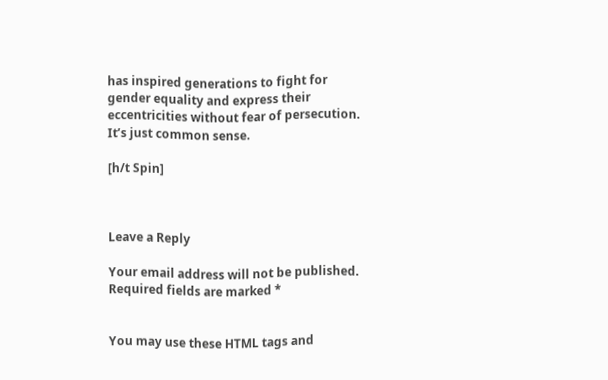has inspired generations to fight for gender equality and express their eccentricities without fear of persecution. It’s just common sense.

[h/t Spin]



Leave a Reply

Your email address will not be published. Required fields are marked *


You may use these HTML tags and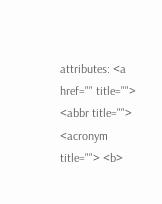attributes: <a href="" title=""> <abbr title=""> <acronym title=""> <b>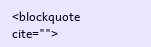<blockquote cite="">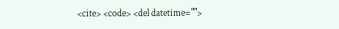<cite> <code> <del datetime="">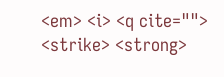<em> <i> <q cite=""> <strike> <strong>